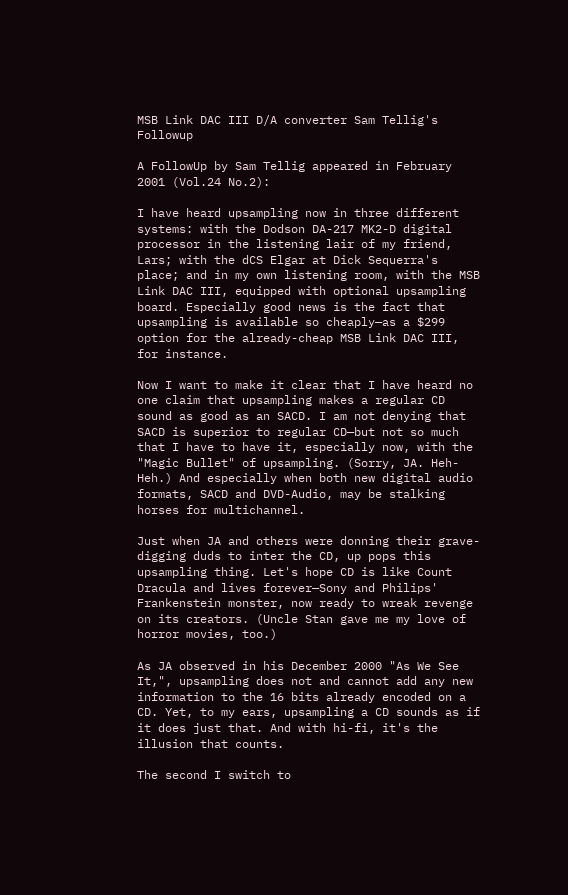MSB Link DAC III D/A converter Sam Tellig's Followup

A FollowUp by Sam Tellig appeared in February 2001 (Vol.24 No.2):

I have heard upsampling now in three different systems: with the Dodson DA-217 MK2-D digital processor in the listening lair of my friend, Lars; with the dCS Elgar at Dick Sequerra's place; and in my own listening room, with the MSB Link DAC III, equipped with optional upsampling board. Especially good news is the fact that upsampling is available so cheaply—as a $299 option for the already-cheap MSB Link DAC III, for instance.

Now I want to make it clear that I have heard no one claim that upsampling makes a regular CD sound as good as an SACD. I am not denying that SACD is superior to regular CD—but not so much that I have to have it, especially now, with the "Magic Bullet" of upsampling. (Sorry, JA. Heh-Heh.) And especially when both new digital audio formats, SACD and DVD-Audio, may be stalking horses for multichannel.

Just when JA and others were donning their grave-digging duds to inter the CD, up pops this upsampling thing. Let's hope CD is like Count Dracula and lives forever—Sony and Philips' Frankenstein monster, now ready to wreak revenge on its creators. (Uncle Stan gave me my love of horror movies, too.)

As JA observed in his December 2000 "As We See It,", upsampling does not and cannot add any new information to the 16 bits already encoded on a CD. Yet, to my ears, upsampling a CD sounds as if it does just that. And with hi-fi, it's the illusion that counts.

The second I switch to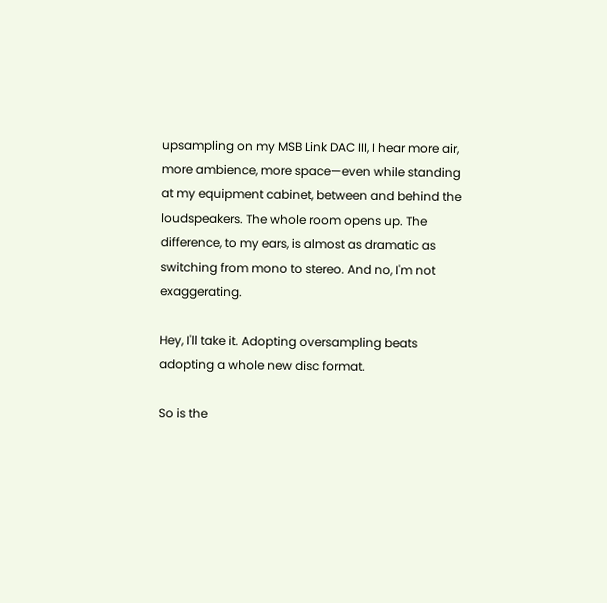upsampling on my MSB Link DAC III, I hear more air, more ambience, more space—even while standing at my equipment cabinet, between and behind the loudspeakers. The whole room opens up. The difference, to my ears, is almost as dramatic as switching from mono to stereo. And no, I'm not exaggerating.

Hey, I'll take it. Adopting oversampling beats adopting a whole new disc format.

So is the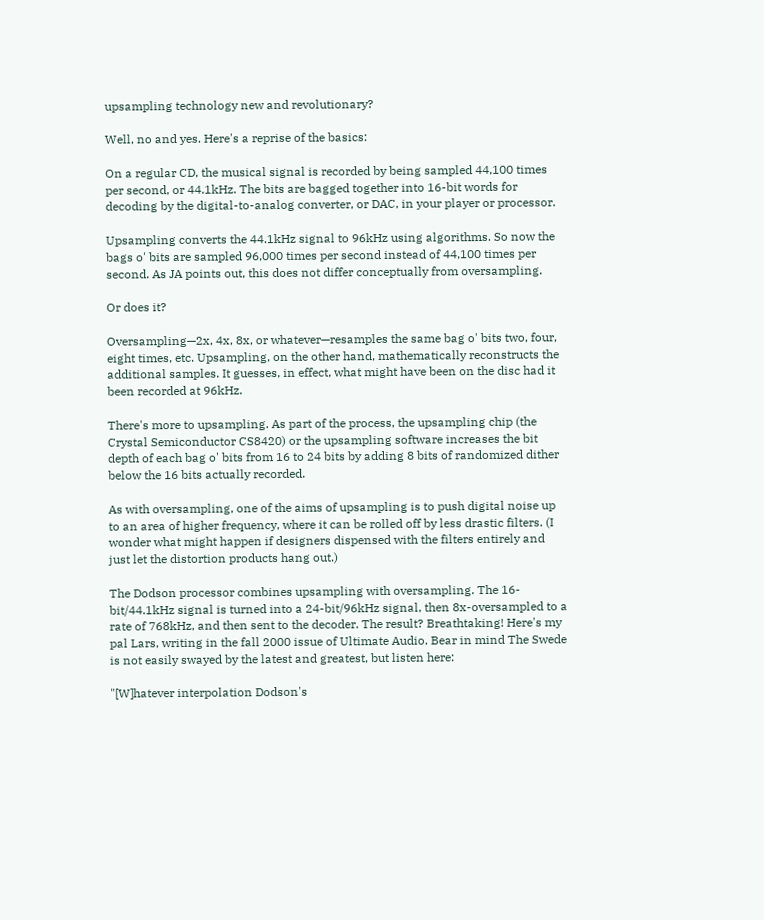upsampling technology new and revolutionary?

Well, no and yes. Here's a reprise of the basics:

On a regular CD, the musical signal is recorded by being sampled 44,100 times per second, or 44.1kHz. The bits are bagged together into 16-bit words for decoding by the digital-to-analog converter, or DAC, in your player or processor.

Upsampling converts the 44.1kHz signal to 96kHz using algorithms. So now the bags o' bits are sampled 96,000 times per second instead of 44,100 times per second. As JA points out, this does not differ conceptually from oversampling.

Or does it?

Oversampling—2x, 4x, 8x, or whatever—resamples the same bag o' bits two, four, eight times, etc. Upsampling, on the other hand, mathematically reconstructs the additional samples. It guesses, in effect, what might have been on the disc had it been recorded at 96kHz.

There's more to upsampling. As part of the process, the upsampling chip (the Crystal Semiconductor CS8420) or the upsampling software increases the bit depth of each bag o' bits from 16 to 24 bits by adding 8 bits of randomized dither below the 16 bits actually recorded.

As with oversampling, one of the aims of upsampling is to push digital noise up to an area of higher frequency, where it can be rolled off by less drastic filters. (I wonder what might happen if designers dispensed with the filters entirely and just let the distortion products hang out.)

The Dodson processor combines upsampling with oversampling. The 16-bit/44.1kHz signal is turned into a 24-bit/96kHz signal, then 8x-oversampled to a rate of 768kHz, and then sent to the decoder. The result? Breathtaking! Here's my pal Lars, writing in the fall 2000 issue of Ultimate Audio. Bear in mind The Swede is not easily swayed by the latest and greatest, but listen here:

"[W]hatever interpolation Dodson's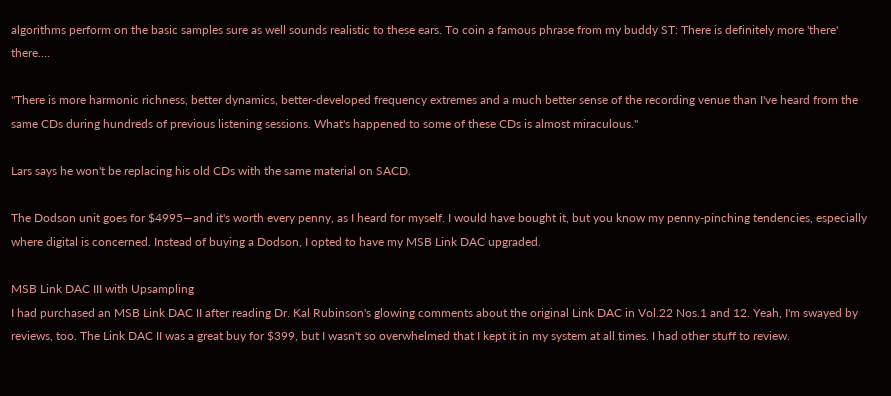algorithms perform on the basic samples sure as well sounds realistic to these ears. To coin a famous phrase from my buddy ST: There is definitely more 'there' there....

"There is more harmonic richness, better dynamics, better-developed frequency extremes and a much better sense of the recording venue than I've heard from the same CDs during hundreds of previous listening sessions. What's happened to some of these CDs is almost miraculous."

Lars says he won't be replacing his old CDs with the same material on SACD.

The Dodson unit goes for $4995—and it's worth every penny, as I heard for myself. I would have bought it, but you know my penny-pinching tendencies, especially where digital is concerned. Instead of buying a Dodson, I opted to have my MSB Link DAC upgraded.

MSB Link DAC III with Upsampling
I had purchased an MSB Link DAC II after reading Dr. Kal Rubinson's glowing comments about the original Link DAC in Vol.22 Nos.1 and 12. Yeah, I'm swayed by reviews, too. The Link DAC II was a great buy for $399, but I wasn't so overwhelmed that I kept it in my system at all times. I had other stuff to review.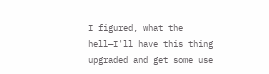I figured, what the hell—I'll have this thing upgraded and get some use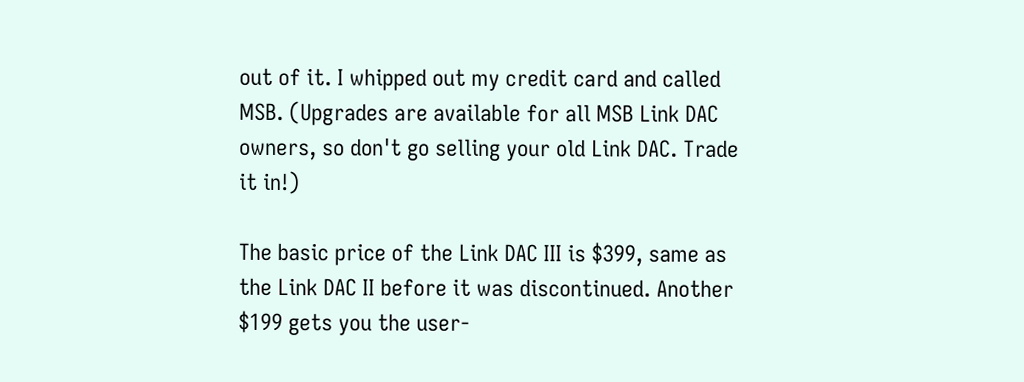out of it. I whipped out my credit card and called MSB. (Upgrades are available for all MSB Link DAC owners, so don't go selling your old Link DAC. Trade it in!)

The basic price of the Link DAC III is $399, same as the Link DAC II before it was discontinued. Another $199 gets you the user-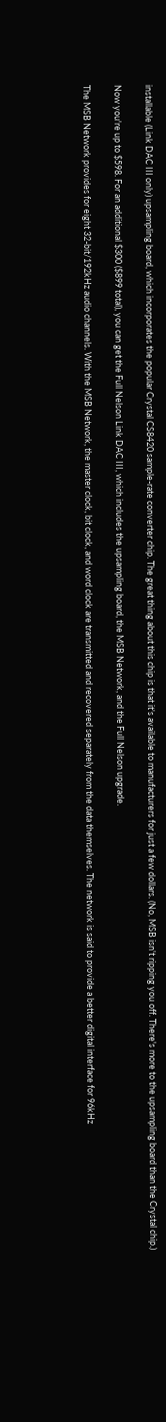installable (Link DAC III only) upsampling board, which incorporates the popular Crystal CS8420 sample-rate converter chip. The great thing about this chip is that it's available to manufacturers for just a few dollars. (No, MSB isn't ripping you off. There's more to the upsampling board than the Crystal chip.)

Now you're up to $598. For an additional $300 ($899 total), you can get the Full Nelson Link DAC III, which includes the upsampling board, the MSB Network, and the Full Nelson upgrade.

The MSB Network provides for eight 32-bit/192kHz audio channels. With the MSB Network, the master clock, bit clock, and word clock are transmitted and recovered separately from the data themselves. The network is said to provide a better digital interface for 96kHz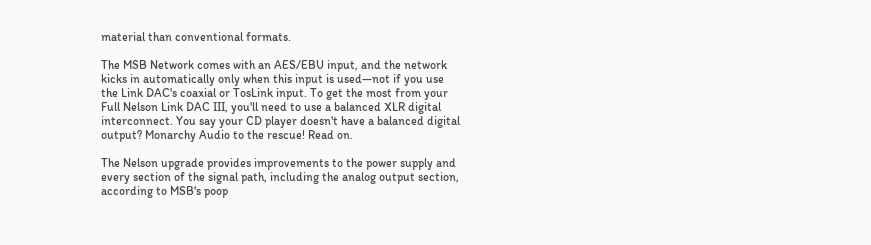material than conventional formats.

The MSB Network comes with an AES/EBU input, and the network kicks in automatically only when this input is used—not if you use the Link DAC's coaxial or TosLink input. To get the most from your Full Nelson Link DAC III, you'll need to use a balanced XLR digital interconnect. You say your CD player doesn't have a balanced digital output? Monarchy Audio to the rescue! Read on.

The Nelson upgrade provides improvements to the power supply and every section of the signal path, including the analog output section, according to MSB's poop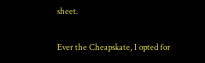sheet.

Ever the Cheapskate, I opted for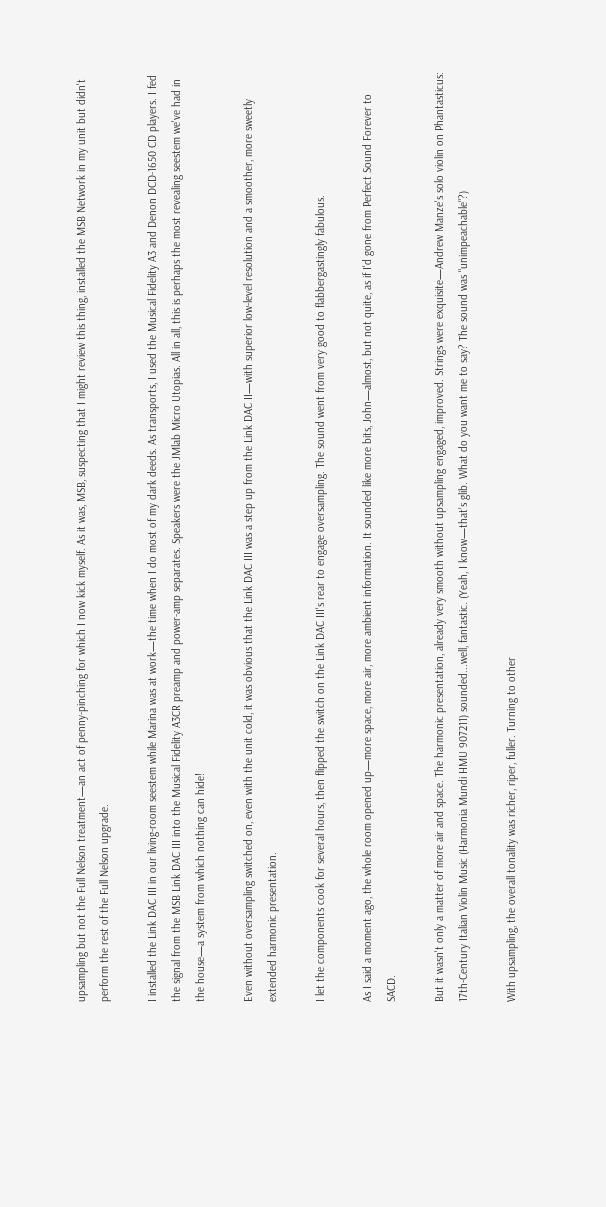upsampling but not the Full Nelson treatment—an act of penny-pinching for which I now kick myself. As it was, MSB, suspecting that I might review this thing, installed the MSB Network in my unit but didn't perform the rest of the Full Nelson upgrade.

I installed the Link DAC III in our living-room seestem while Marina was at work—the time when I do most of my dark deeds. As transports, I used the Musical Fidelity A3 and Denon DCD-1650 CD players. I fed the signal from the MSB Link DAC III into the Musical Fidelity A3CR preamp and power-amp separates. Speakers were the JMlab Micro Utopias. All in all, this is perhaps the most revealing seestem we've had in the house—a system from which nothing can hide!

Even without oversampling switched on, even with the unit cold, it was obvious that the Link DAC III was a step up from the Link DAC II—with superior low-level resolution and a smoother, more sweetly extended harmonic presentation.

I let the components cook for several hours, then flipped the switch on the Link DAC III's rear to engage oversampling. The sound went from very good to flabbergastingly fabulous.

As I said a moment ago, the whole room opened up—more space, more air, more ambient information. It sounded like more bits, John—almost, but not quite, as if I'd gone from Perfect Sound Forever to SACD.

But it wasn't only a matter of more air and space. The harmonic presentation, already very smooth without upsampling engaged, improved. Strings were exquisite—Andrew Manze's solo violin on Phantasticus: 17th-Century Italian Violin Music (Harmonia Mundi HMU 907211) sounded...well, fantastic. (Yeah, I know—that's glib. What do you want me to say? The sound was "unimpeachable"?)

With upsampling, the overall tonality was richer, riper, fuller. Turning to other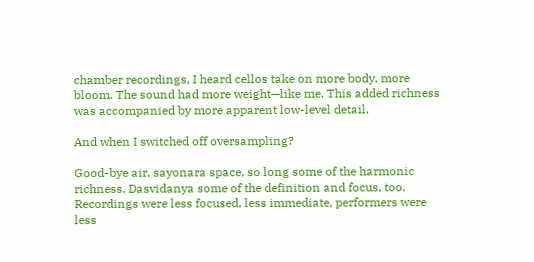chamber recordings, I heard cellos take on more body, more bloom. The sound had more weight—like me. This added richness was accompanied by more apparent low-level detail.

And when I switched off oversampling?

Good-bye air, sayonara space, so long some of the harmonic richness. Dasvidanya some of the definition and focus, too. Recordings were less focused, less immediate, performers were less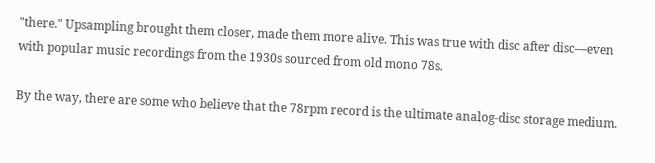"there." Upsampling brought them closer, made them more alive. This was true with disc after disc—even with popular music recordings from the 1930s sourced from old mono 78s.

By the way, there are some who believe that the 78rpm record is the ultimate analog-disc storage medium.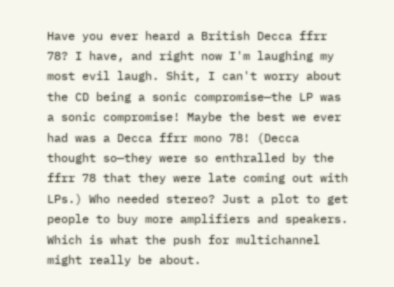Have you ever heard a British Decca ffrr 78? I have, and right now I'm laughing my most evil laugh. Shit, I can't worry about the CD being a sonic compromise—the LP was a sonic compromise! Maybe the best we ever had was a Decca ffrr mono 78! (Decca thought so—they were so enthralled by the ffrr 78 that they were late coming out with LPs.) Who needed stereo? Just a plot to get people to buy more amplifiers and speakers. Which is what the push for multichannel might really be about.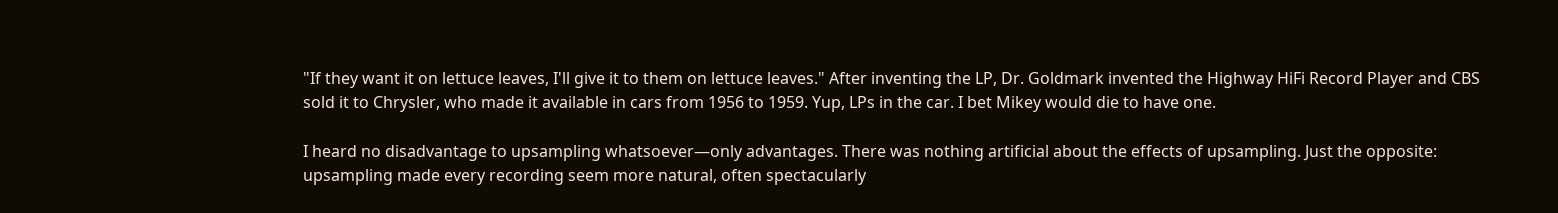"If they want it on lettuce leaves, I'll give it to them on lettuce leaves." After inventing the LP, Dr. Goldmark invented the Highway HiFi Record Player and CBS sold it to Chrysler, who made it available in cars from 1956 to 1959. Yup, LPs in the car. I bet Mikey would die to have one.

I heard no disadvantage to upsampling whatsoever—only advantages. There was nothing artificial about the effects of upsampling. Just the opposite: upsampling made every recording seem more natural, often spectacularly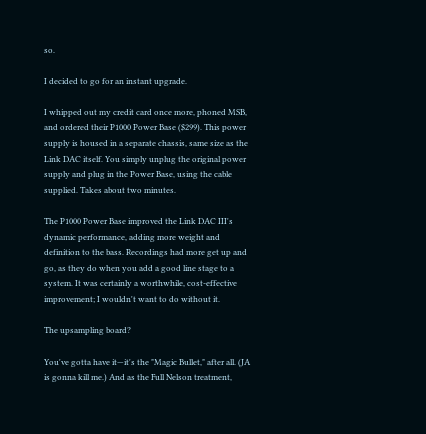so.

I decided to go for an instant upgrade.

I whipped out my credit card once more, phoned MSB, and ordered their P1000 Power Base ($299). This power supply is housed in a separate chassis, same size as the Link DAC itself. You simply unplug the original power supply and plug in the Power Base, using the cable supplied. Takes about two minutes.

The P1000 Power Base improved the Link DAC III's dynamic performance, adding more weight and definition to the bass. Recordings had more get up and go, as they do when you add a good line stage to a system. It was certainly a worthwhile, cost-effective improvement; I wouldn't want to do without it.

The upsampling board?

You've gotta have it—it's the "Magic Bullet," after all. (JA is gonna kill me.) And as the Full Nelson treatment,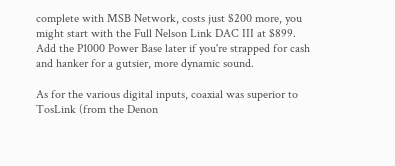complete with MSB Network, costs just $200 more, you might start with the Full Nelson Link DAC III at $899. Add the P1000 Power Base later if you're strapped for cash and hanker for a gutsier, more dynamic sound.

As for the various digital inputs, coaxial was superior to TosLink (from the Denon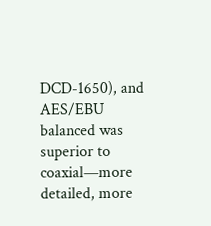DCD-1650), and AES/EBU balanced was superior to coaxial—more detailed, more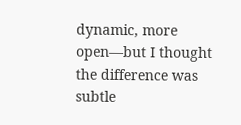dynamic, more open—but I thought the difference was subtle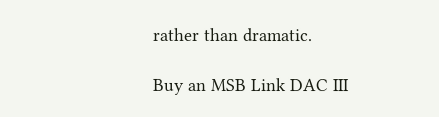rather than dramatic.

Buy an MSB Link DAC III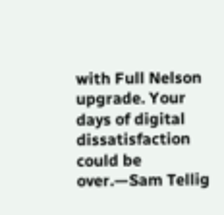with Full Nelson upgrade. Your days of digital dissatisfaction could be over.—Sam Tellig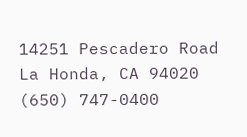14251 Pescadero Road
La Honda, CA 94020
(650) 747-0400